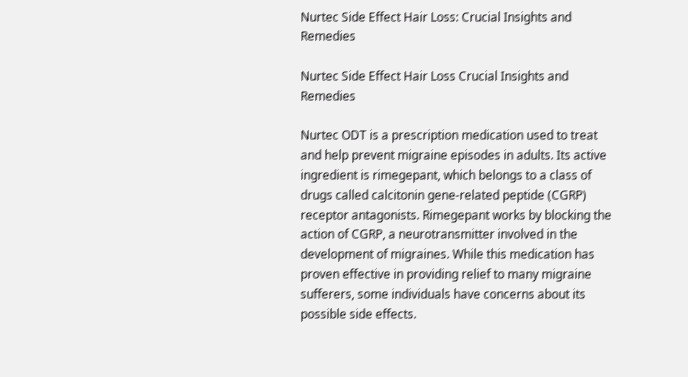Nurtec Side Effect Hair Loss: Crucial Insights and Remedies

Nurtec Side Effect Hair Loss Crucial Insights and Remedies

Nurtec ODT is a prescription medication used to treat and help prevent migraine episodes in adults. Its active ingredient is rimegepant, which belongs to a class of drugs called calcitonin gene-related peptide (CGRP) receptor antagonists. Rimegepant works by blocking the action of CGRP, a neurotransmitter involved in the development of migraines. While this medication has proven effective in providing relief to many migraine sufferers, some individuals have concerns about its possible side effects.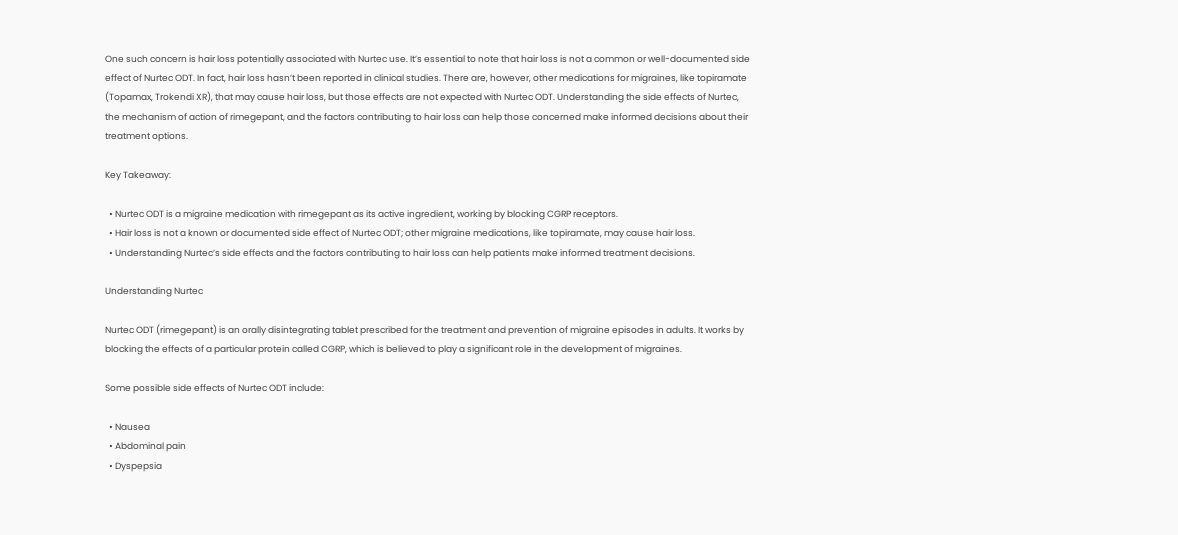One such concern is hair loss potentially associated with Nurtec use. It’s essential to note that hair loss is not a common or well-documented side effect of Nurtec ODT. In fact, hair loss hasn’t been reported in clinical studies. There are, however, other medications for migraines, like topiramate (Topamax, Trokendi XR), that may cause hair loss, but those effects are not expected with Nurtec ODT. Understanding the side effects of Nurtec, the mechanism of action of rimegepant, and the factors contributing to hair loss can help those concerned make informed decisions about their treatment options.

Key Takeaway:

  • Nurtec ODT is a migraine medication with rimegepant as its active ingredient, working by blocking CGRP receptors.
  • Hair loss is not a known or documented side effect of Nurtec ODT; other migraine medications, like topiramate, may cause hair loss.
  • Understanding Nurtec’s side effects and the factors contributing to hair loss can help patients make informed treatment decisions.

Understanding Nurtec

Nurtec ODT (rimegepant) is an orally disintegrating tablet prescribed for the treatment and prevention of migraine episodes in adults. It works by blocking the effects of a particular protein called CGRP, which is believed to play a significant role in the development of migraines.

Some possible side effects of Nurtec ODT include:

  • Nausea
  • Abdominal pain
  • Dyspepsia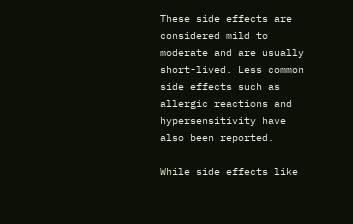These side effects are considered mild to moderate and are usually short-lived. Less common side effects such as allergic reactions and hypersensitivity have also been reported.

While side effects like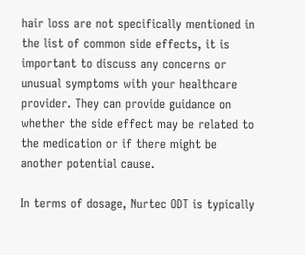hair loss are not specifically mentioned in the list of common side effects, it is important to discuss any concerns or unusual symptoms with your healthcare provider. They can provide guidance on whether the side effect may be related to the medication or if there might be another potential cause.

In terms of dosage, Nurtec ODT is typically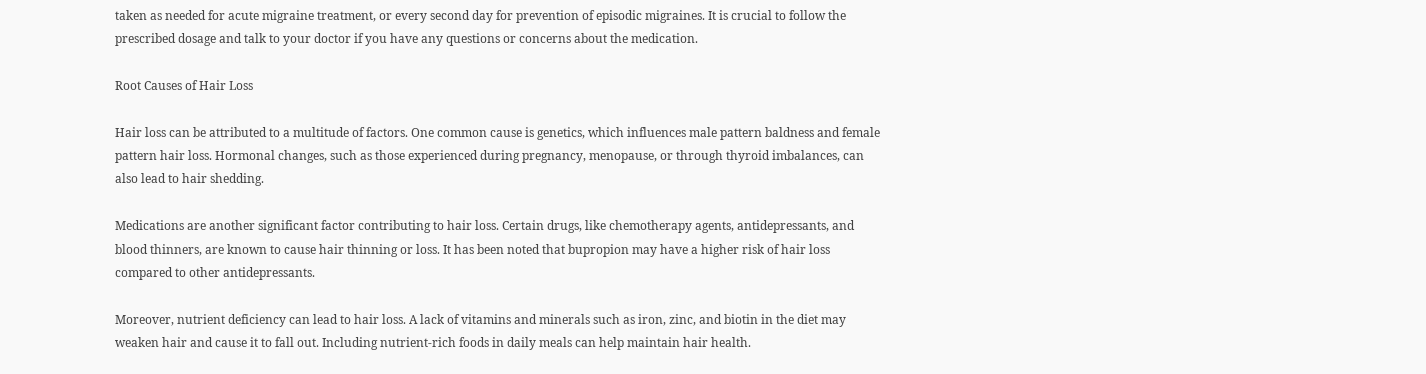taken as needed for acute migraine treatment, or every second day for prevention of episodic migraines. It is crucial to follow the prescribed dosage and talk to your doctor if you have any questions or concerns about the medication.

Root Causes of Hair Loss

Hair loss can be attributed to a multitude of factors. One common cause is genetics, which influences male pattern baldness and female pattern hair loss. Hormonal changes, such as those experienced during pregnancy, menopause, or through thyroid imbalances, can also lead to hair shedding.

Medications are another significant factor contributing to hair loss. Certain drugs, like chemotherapy agents, antidepressants, and blood thinners, are known to cause hair thinning or loss. It has been noted that bupropion may have a higher risk of hair loss compared to other antidepressants.

Moreover, nutrient deficiency can lead to hair loss. A lack of vitamins and minerals such as iron, zinc, and biotin in the diet may weaken hair and cause it to fall out. Including nutrient-rich foods in daily meals can help maintain hair health.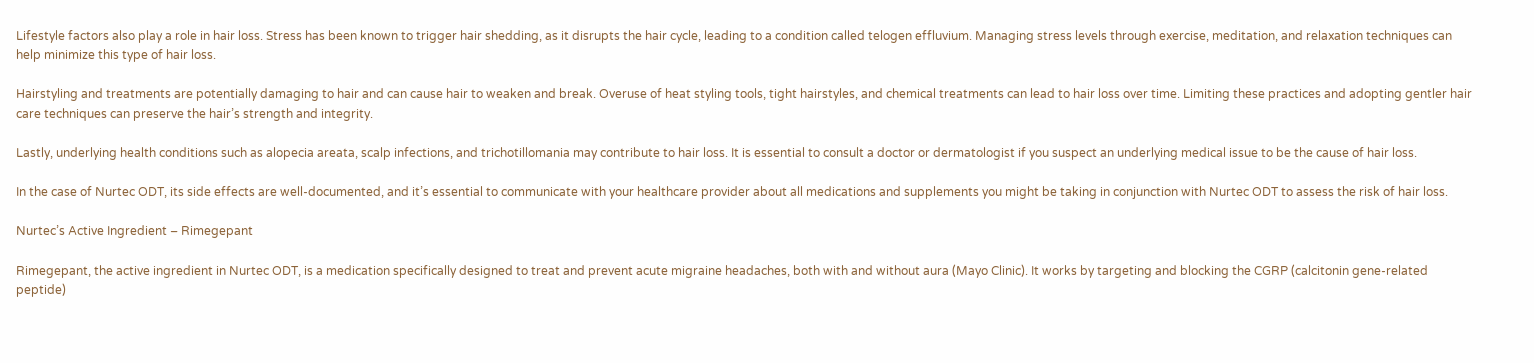Lifestyle factors also play a role in hair loss. Stress has been known to trigger hair shedding, as it disrupts the hair cycle, leading to a condition called telogen effluvium. Managing stress levels through exercise, meditation, and relaxation techniques can help minimize this type of hair loss.

Hairstyling and treatments are potentially damaging to hair and can cause hair to weaken and break. Overuse of heat styling tools, tight hairstyles, and chemical treatments can lead to hair loss over time. Limiting these practices and adopting gentler hair care techniques can preserve the hair’s strength and integrity.

Lastly, underlying health conditions such as alopecia areata, scalp infections, and trichotillomania may contribute to hair loss. It is essential to consult a doctor or dermatologist if you suspect an underlying medical issue to be the cause of hair loss.

In the case of Nurtec ODT, its side effects are well-documented, and it’s essential to communicate with your healthcare provider about all medications and supplements you might be taking in conjunction with Nurtec ODT to assess the risk of hair loss.

Nurtec’s Active Ingredient – Rimegepant

Rimegepant, the active ingredient in Nurtec ODT, is a medication specifically designed to treat and prevent acute migraine headaches, both with and without aura (Mayo Clinic). It works by targeting and blocking the CGRP (calcitonin gene-related peptide)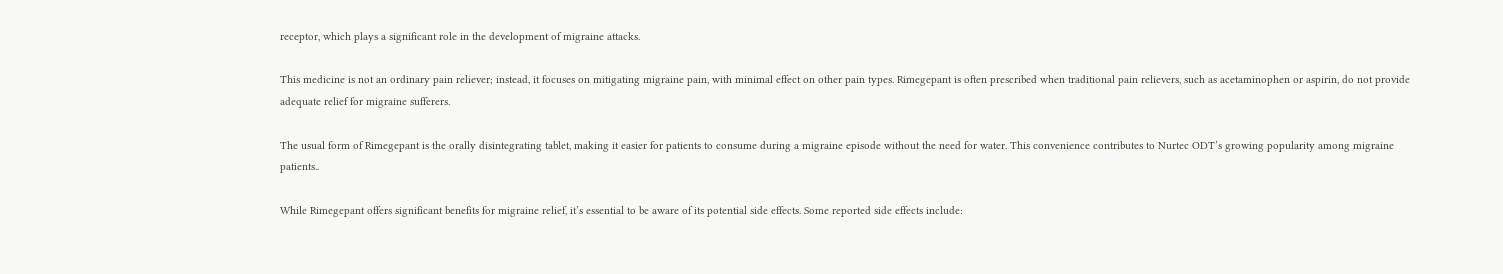receptor, which plays a significant role in the development of migraine attacks.

This medicine is not an ordinary pain reliever; instead, it focuses on mitigating migraine pain, with minimal effect on other pain types. Rimegepant is often prescribed when traditional pain relievers, such as acetaminophen or aspirin, do not provide adequate relief for migraine sufferers.

The usual form of Rimegepant is the orally disintegrating tablet, making it easier for patients to consume during a migraine episode without the need for water. This convenience contributes to Nurtec ODT’s growing popularity among migraine patients..

While Rimegepant offers significant benefits for migraine relief, it’s essential to be aware of its potential side effects. Some reported side effects include: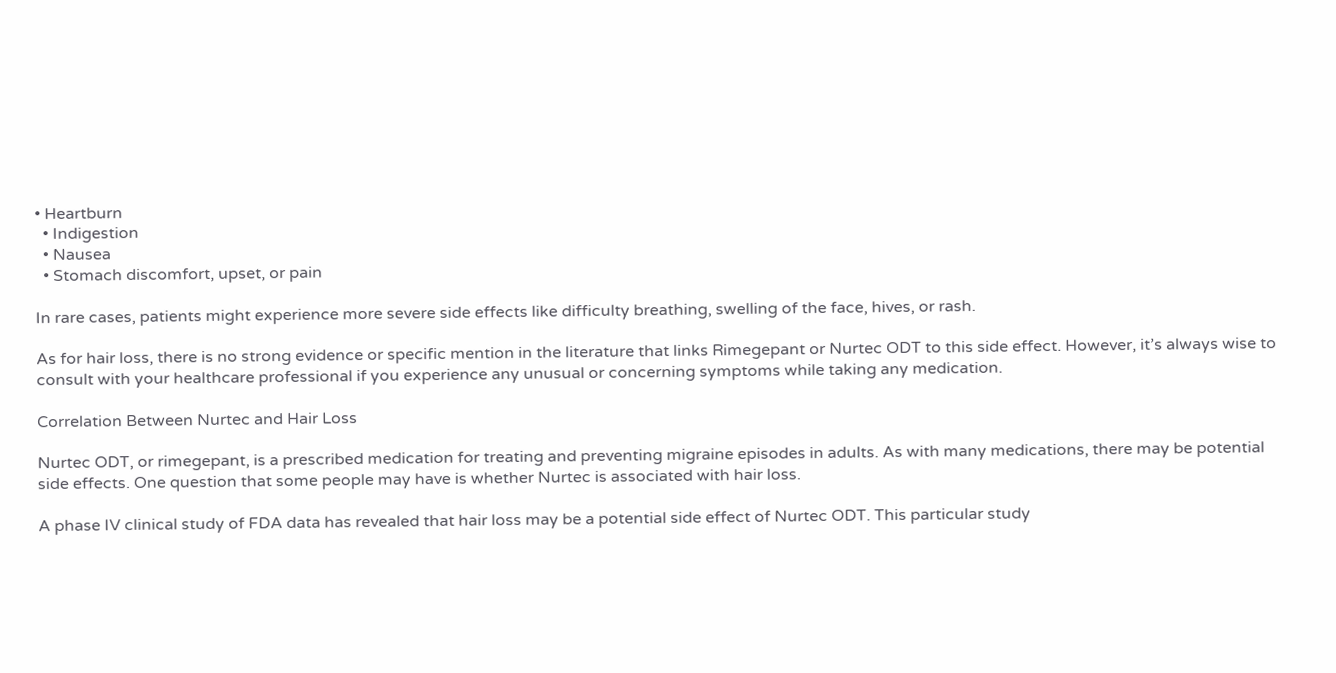• Heartburn
  • Indigestion
  • Nausea
  • Stomach discomfort, upset, or pain

In rare cases, patients might experience more severe side effects like difficulty breathing, swelling of the face, hives, or rash.

As for hair loss, there is no strong evidence or specific mention in the literature that links Rimegepant or Nurtec ODT to this side effect. However, it’s always wise to consult with your healthcare professional if you experience any unusual or concerning symptoms while taking any medication.

Correlation Between Nurtec and Hair Loss

Nurtec ODT, or rimegepant, is a prescribed medication for treating and preventing migraine episodes in adults. As with many medications, there may be potential side effects. One question that some people may have is whether Nurtec is associated with hair loss.

A phase IV clinical study of FDA data has revealed that hair loss may be a potential side effect of Nurtec ODT. This particular study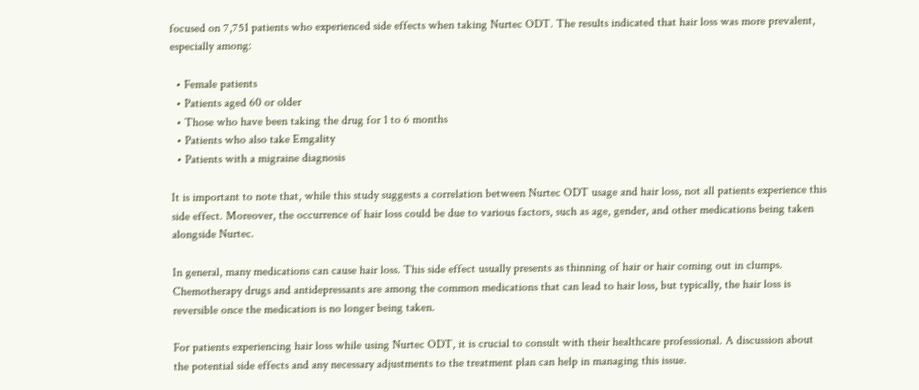focused on 7,751 patients who experienced side effects when taking Nurtec ODT. The results indicated that hair loss was more prevalent, especially among:

  • Female patients
  • Patients aged 60 or older
  • Those who have been taking the drug for 1 to 6 months
  • Patients who also take Emgality
  • Patients with a migraine diagnosis

It is important to note that, while this study suggests a correlation between Nurtec ODT usage and hair loss, not all patients experience this side effect. Moreover, the occurrence of hair loss could be due to various factors, such as age, gender, and other medications being taken alongside Nurtec.

In general, many medications can cause hair loss. This side effect usually presents as thinning of hair or hair coming out in clumps. Chemotherapy drugs and antidepressants are among the common medications that can lead to hair loss, but typically, the hair loss is reversible once the medication is no longer being taken.

For patients experiencing hair loss while using Nurtec ODT, it is crucial to consult with their healthcare professional. A discussion about the potential side effects and any necessary adjustments to the treatment plan can help in managing this issue.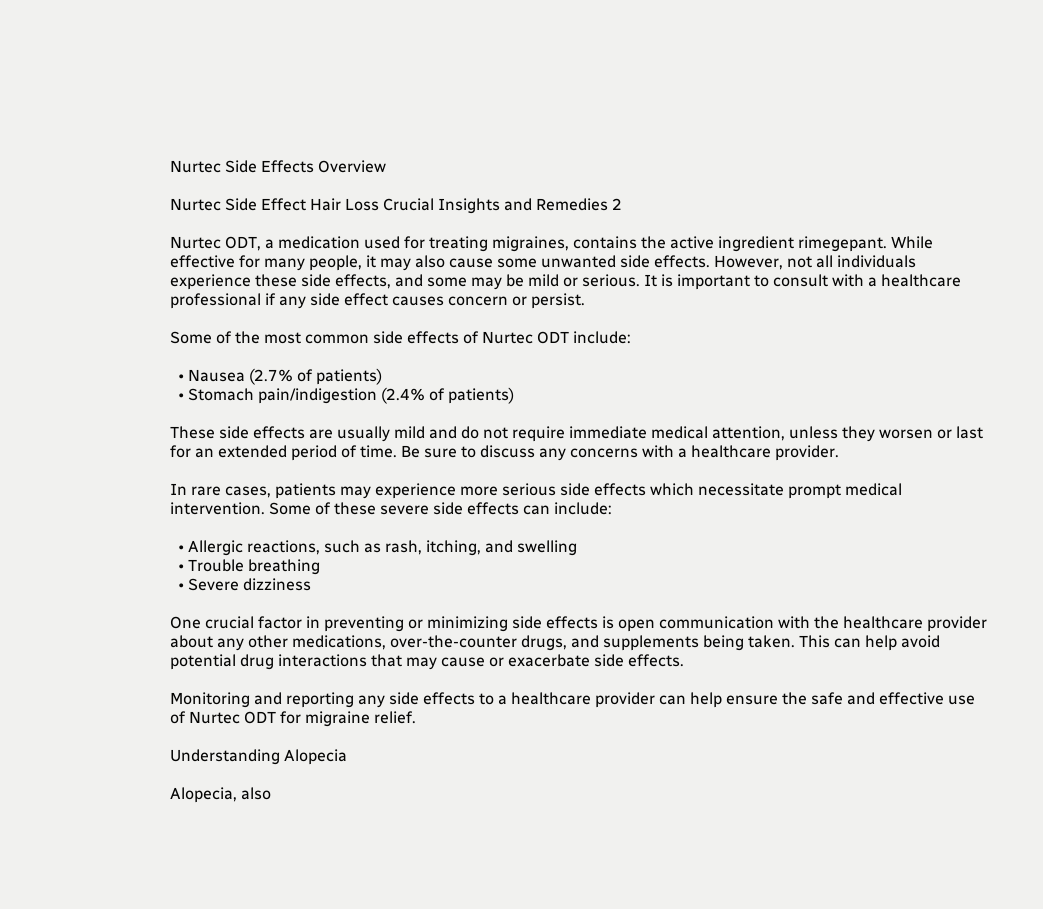Nurtec Side Effects Overview

Nurtec Side Effect Hair Loss Crucial Insights and Remedies 2

Nurtec ODT, a medication used for treating migraines, contains the active ingredient rimegepant. While effective for many people, it may also cause some unwanted side effects. However, not all individuals experience these side effects, and some may be mild or serious. It is important to consult with a healthcare professional if any side effect causes concern or persist.

Some of the most common side effects of Nurtec ODT include:

  • Nausea (2.7% of patients)
  • Stomach pain/indigestion (2.4% of patients)

These side effects are usually mild and do not require immediate medical attention, unless they worsen or last for an extended period of time. Be sure to discuss any concerns with a healthcare provider.

In rare cases, patients may experience more serious side effects which necessitate prompt medical intervention. Some of these severe side effects can include:

  • Allergic reactions, such as rash, itching, and swelling
  • Trouble breathing
  • Severe dizziness

One crucial factor in preventing or minimizing side effects is open communication with the healthcare provider about any other medications, over-the-counter drugs, and supplements being taken. This can help avoid potential drug interactions that may cause or exacerbate side effects.

Monitoring and reporting any side effects to a healthcare provider can help ensure the safe and effective use of Nurtec ODT for migraine relief.

Understanding Alopecia

Alopecia, also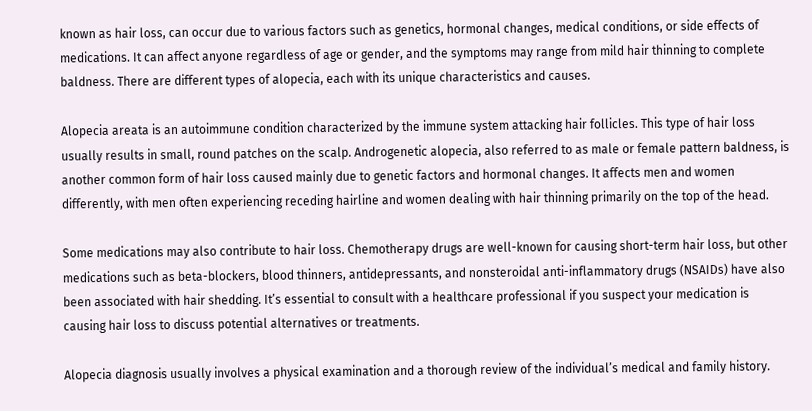known as hair loss, can occur due to various factors such as genetics, hormonal changes, medical conditions, or side effects of medications. It can affect anyone regardless of age or gender, and the symptoms may range from mild hair thinning to complete baldness. There are different types of alopecia, each with its unique characteristics and causes.

Alopecia areata is an autoimmune condition characterized by the immune system attacking hair follicles. This type of hair loss usually results in small, round patches on the scalp. Androgenetic alopecia, also referred to as male or female pattern baldness, is another common form of hair loss caused mainly due to genetic factors and hormonal changes. It affects men and women differently, with men often experiencing receding hairline and women dealing with hair thinning primarily on the top of the head.

Some medications may also contribute to hair loss. Chemotherapy drugs are well-known for causing short-term hair loss, but other medications such as beta-blockers, blood thinners, antidepressants, and nonsteroidal anti-inflammatory drugs (NSAIDs) have also been associated with hair shedding. It’s essential to consult with a healthcare professional if you suspect your medication is causing hair loss to discuss potential alternatives or treatments.

Alopecia diagnosis usually involves a physical examination and a thorough review of the individual’s medical and family history.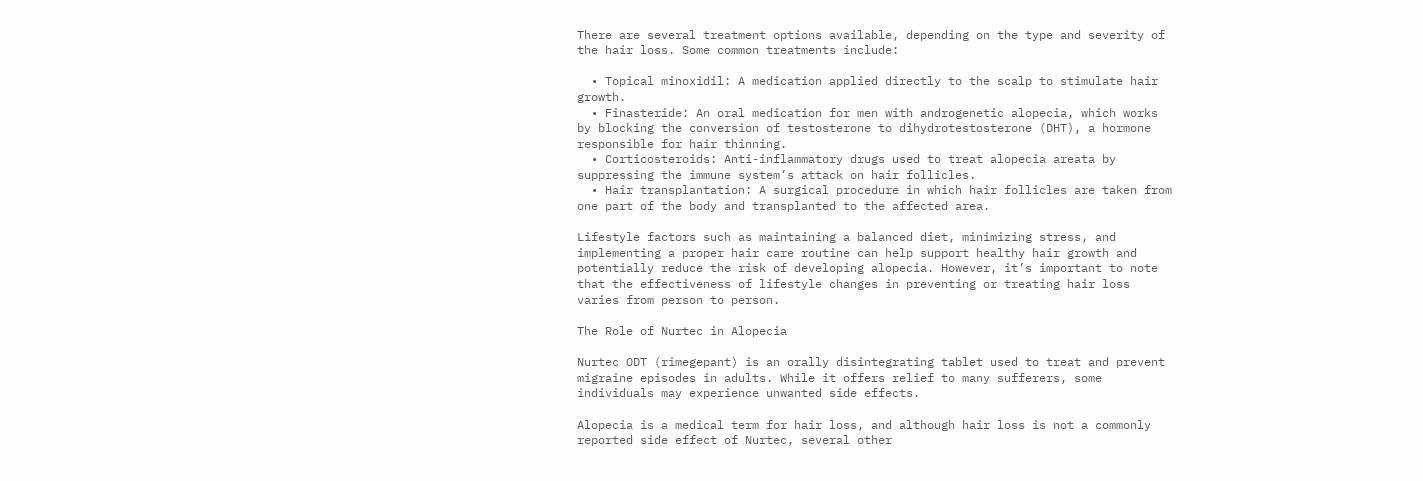There are several treatment options available, depending on the type and severity of the hair loss. Some common treatments include:

  • Topical minoxidil: A medication applied directly to the scalp to stimulate hair growth.
  • Finasteride: An oral medication for men with androgenetic alopecia, which works by blocking the conversion of testosterone to dihydrotestosterone (DHT), a hormone responsible for hair thinning.
  • Corticosteroids: Anti-inflammatory drugs used to treat alopecia areata by suppressing the immune system’s attack on hair follicles.
  • Hair transplantation: A surgical procedure in which hair follicles are taken from one part of the body and transplanted to the affected area.

Lifestyle factors such as maintaining a balanced diet, minimizing stress, and implementing a proper hair care routine can help support healthy hair growth and potentially reduce the risk of developing alopecia. However, it’s important to note that the effectiveness of lifestyle changes in preventing or treating hair loss varies from person to person.

The Role of Nurtec in Alopecia

Nurtec ODT (rimegepant) is an orally disintegrating tablet used to treat and prevent migraine episodes in adults. While it offers relief to many sufferers, some individuals may experience unwanted side effects.

Alopecia is a medical term for hair loss, and although hair loss is not a commonly reported side effect of Nurtec, several other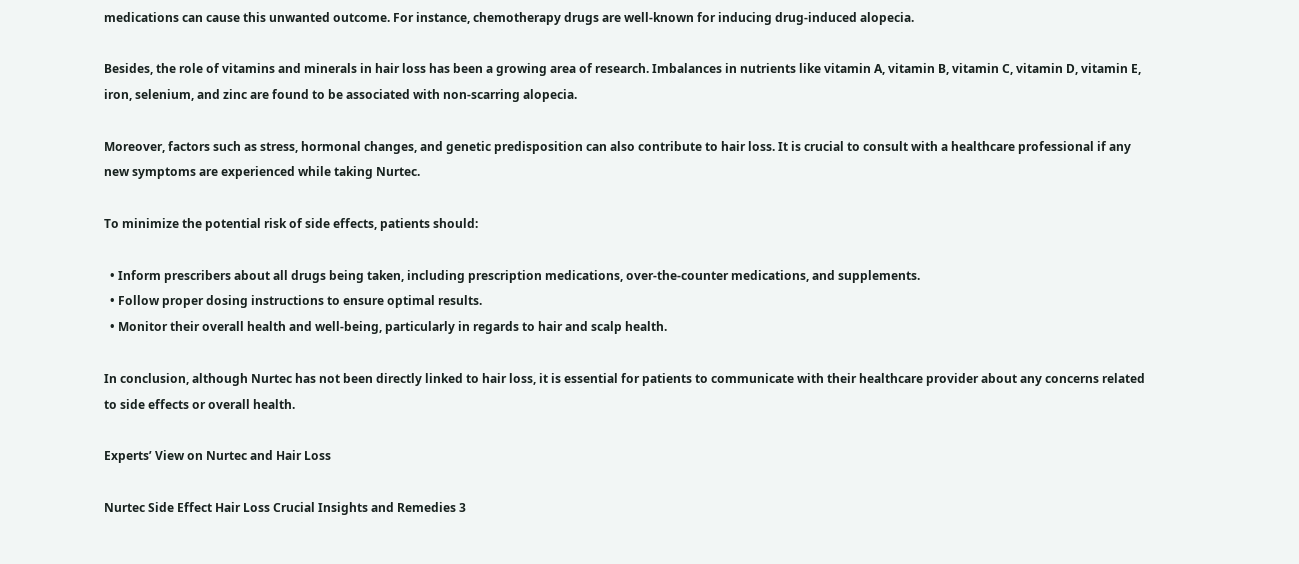medications can cause this unwanted outcome. For instance, chemotherapy drugs are well-known for inducing drug-induced alopecia.

Besides, the role of vitamins and minerals in hair loss has been a growing area of research. Imbalances in nutrients like vitamin A, vitamin B, vitamin C, vitamin D, vitamin E, iron, selenium, and zinc are found to be associated with non-scarring alopecia.

Moreover, factors such as stress, hormonal changes, and genetic predisposition can also contribute to hair loss. It is crucial to consult with a healthcare professional if any new symptoms are experienced while taking Nurtec.

To minimize the potential risk of side effects, patients should:

  • Inform prescribers about all drugs being taken, including prescription medications, over-the-counter medications, and supplements.
  • Follow proper dosing instructions to ensure optimal results.
  • Monitor their overall health and well-being, particularly in regards to hair and scalp health.

In conclusion, although Nurtec has not been directly linked to hair loss, it is essential for patients to communicate with their healthcare provider about any concerns related to side effects or overall health.

Experts’ View on Nurtec and Hair Loss

Nurtec Side Effect Hair Loss Crucial Insights and Remedies 3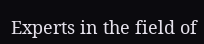Experts in the field of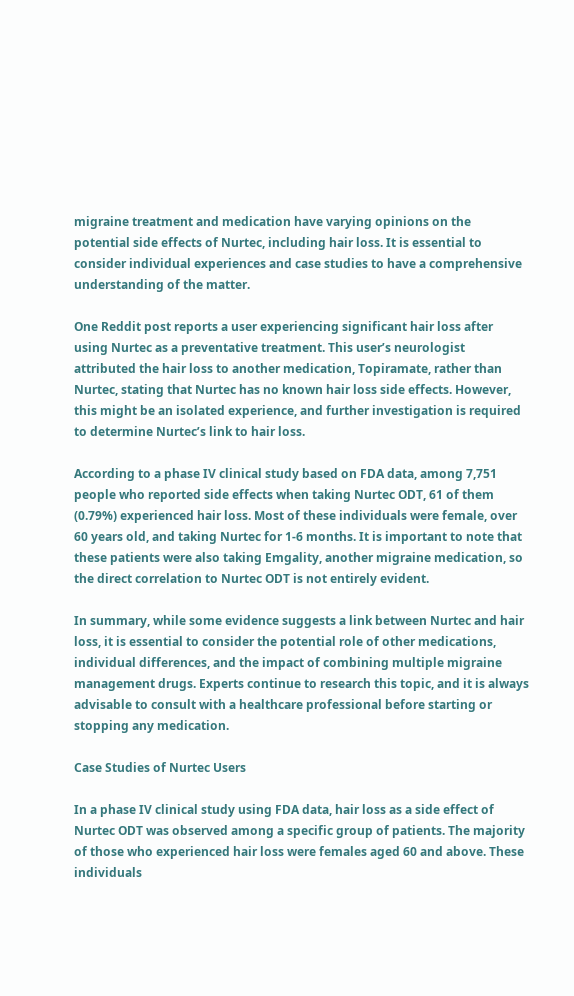migraine treatment and medication have varying opinions on the potential side effects of Nurtec, including hair loss. It is essential to consider individual experiences and case studies to have a comprehensive understanding of the matter.

One Reddit post reports a user experiencing significant hair loss after using Nurtec as a preventative treatment. This user’s neurologist attributed the hair loss to another medication, Topiramate, rather than Nurtec, stating that Nurtec has no known hair loss side effects. However, this might be an isolated experience, and further investigation is required to determine Nurtec’s link to hair loss.

According to a phase IV clinical study based on FDA data, among 7,751 people who reported side effects when taking Nurtec ODT, 61 of them (0.79%) experienced hair loss. Most of these individuals were female, over 60 years old, and taking Nurtec for 1-6 months. It is important to note that these patients were also taking Emgality, another migraine medication, so the direct correlation to Nurtec ODT is not entirely evident.

In summary, while some evidence suggests a link between Nurtec and hair loss, it is essential to consider the potential role of other medications, individual differences, and the impact of combining multiple migraine management drugs. Experts continue to research this topic, and it is always advisable to consult with a healthcare professional before starting or stopping any medication.

Case Studies of Nurtec Users

In a phase IV clinical study using FDA data, hair loss as a side effect of Nurtec ODT was observed among a specific group of patients. The majority of those who experienced hair loss were females aged 60 and above. These individuals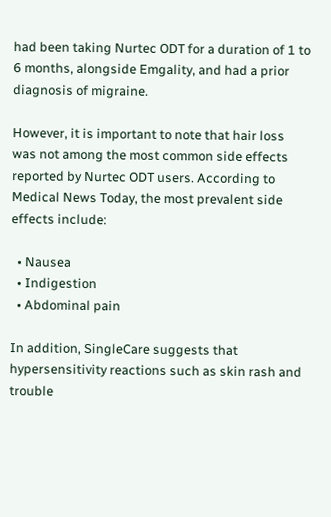had been taking Nurtec ODT for a duration of 1 to 6 months, alongside Emgality, and had a prior diagnosis of migraine.

However, it is important to note that hair loss was not among the most common side effects reported by Nurtec ODT users. According to Medical News Today, the most prevalent side effects include:

  • Nausea
  • Indigestion
  • Abdominal pain

In addition, SingleCare suggests that hypersensitivity reactions such as skin rash and trouble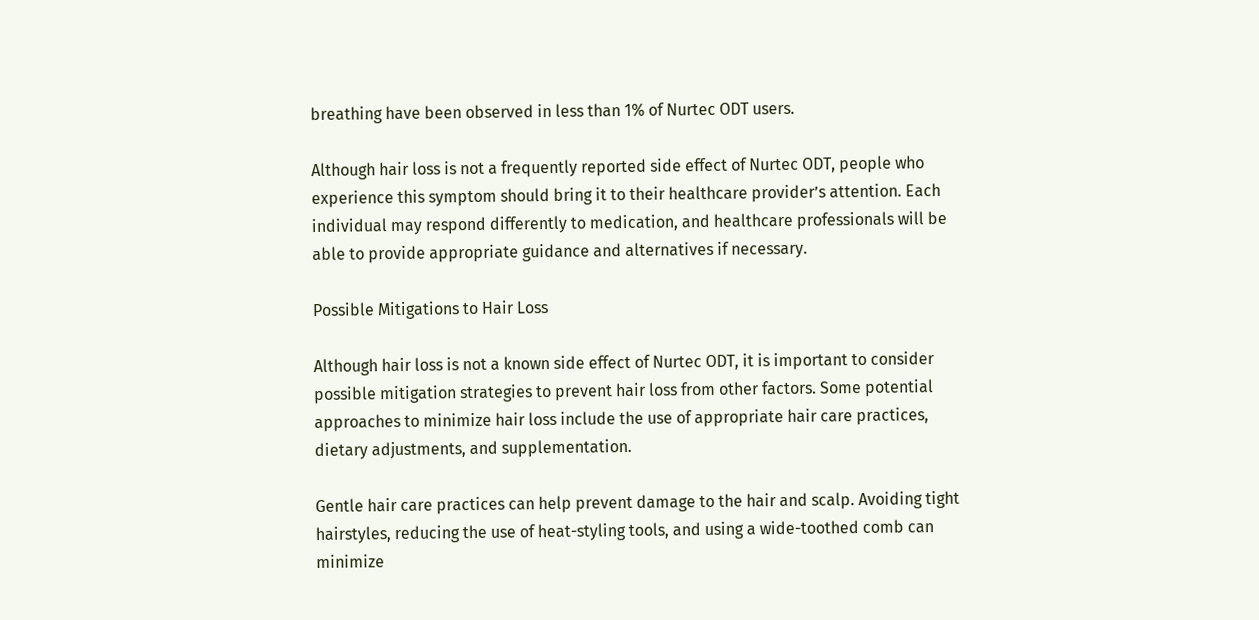breathing have been observed in less than 1% of Nurtec ODT users.

Although hair loss is not a frequently reported side effect of Nurtec ODT, people who experience this symptom should bring it to their healthcare provider’s attention. Each individual may respond differently to medication, and healthcare professionals will be able to provide appropriate guidance and alternatives if necessary.

Possible Mitigations to Hair Loss

Although hair loss is not a known side effect of Nurtec ODT, it is important to consider possible mitigation strategies to prevent hair loss from other factors. Some potential approaches to minimize hair loss include the use of appropriate hair care practices, dietary adjustments, and supplementation.

Gentle hair care practices can help prevent damage to the hair and scalp. Avoiding tight hairstyles, reducing the use of heat-styling tools, and using a wide-toothed comb can minimize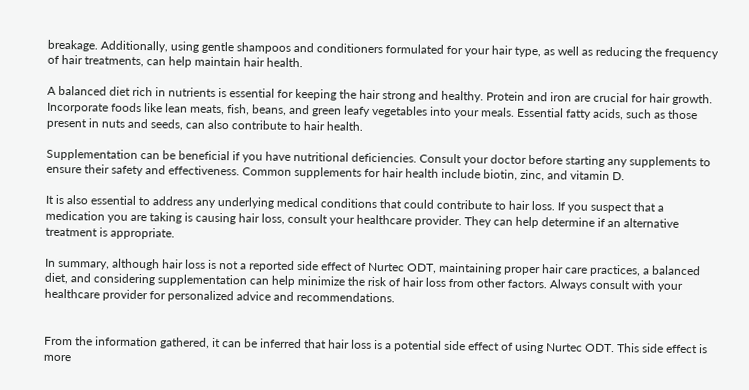breakage. Additionally, using gentle shampoos and conditioners formulated for your hair type, as well as reducing the frequency of hair treatments, can help maintain hair health.

A balanced diet rich in nutrients is essential for keeping the hair strong and healthy. Protein and iron are crucial for hair growth. Incorporate foods like lean meats, fish, beans, and green leafy vegetables into your meals. Essential fatty acids, such as those present in nuts and seeds, can also contribute to hair health.

Supplementation can be beneficial if you have nutritional deficiencies. Consult your doctor before starting any supplements to ensure their safety and effectiveness. Common supplements for hair health include biotin, zinc, and vitamin D.

It is also essential to address any underlying medical conditions that could contribute to hair loss. If you suspect that a medication you are taking is causing hair loss, consult your healthcare provider. They can help determine if an alternative treatment is appropriate.

In summary, although hair loss is not a reported side effect of Nurtec ODT, maintaining proper hair care practices, a balanced diet, and considering supplementation can help minimize the risk of hair loss from other factors. Always consult with your healthcare provider for personalized advice and recommendations.


From the information gathered, it can be inferred that hair loss is a potential side effect of using Nurtec ODT. This side effect is more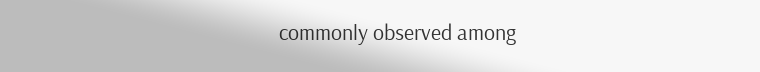commonly observed among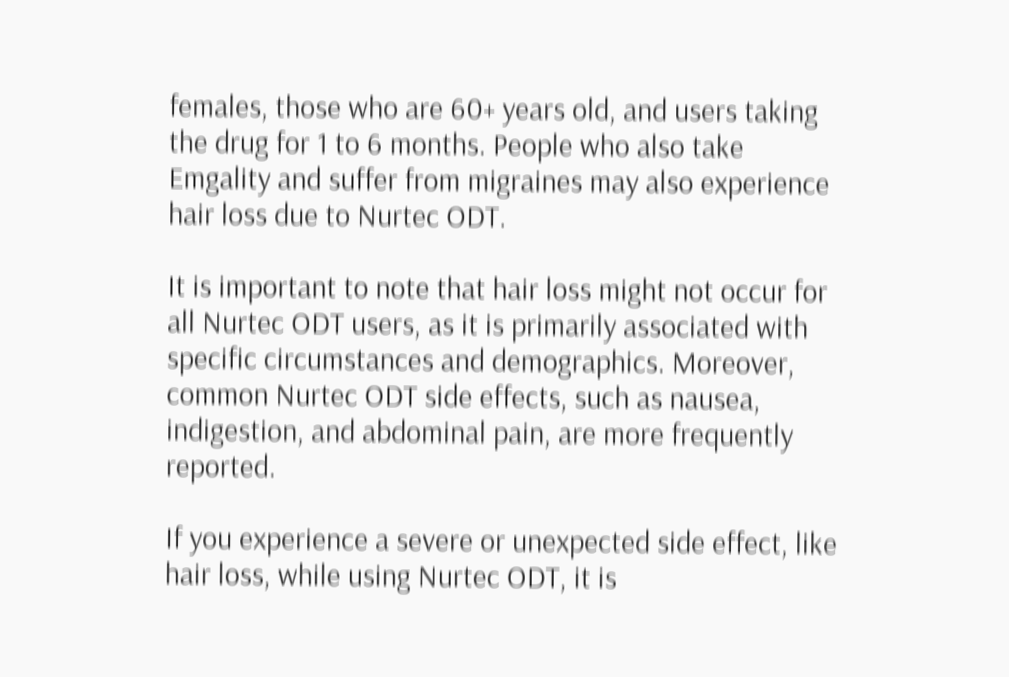females, those who are 60+ years old, and users taking the drug for 1 to 6 months. People who also take Emgality and suffer from migraines may also experience hair loss due to Nurtec ODT.

It is important to note that hair loss might not occur for all Nurtec ODT users, as it is primarily associated with specific circumstances and demographics. Moreover, common Nurtec ODT side effects, such as nausea, indigestion, and abdominal pain, are more frequently reported.

If you experience a severe or unexpected side effect, like hair loss, while using Nurtec ODT, it is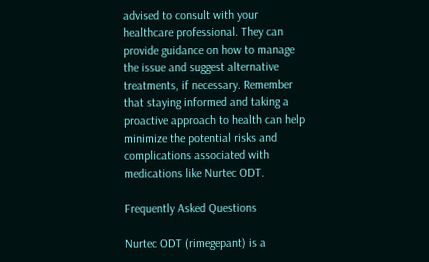advised to consult with your healthcare professional. They can provide guidance on how to manage the issue and suggest alternative treatments, if necessary. Remember that staying informed and taking a proactive approach to health can help minimize the potential risks and complications associated with medications like Nurtec ODT.

Frequently Asked Questions

Nurtec ODT (rimegepant) is a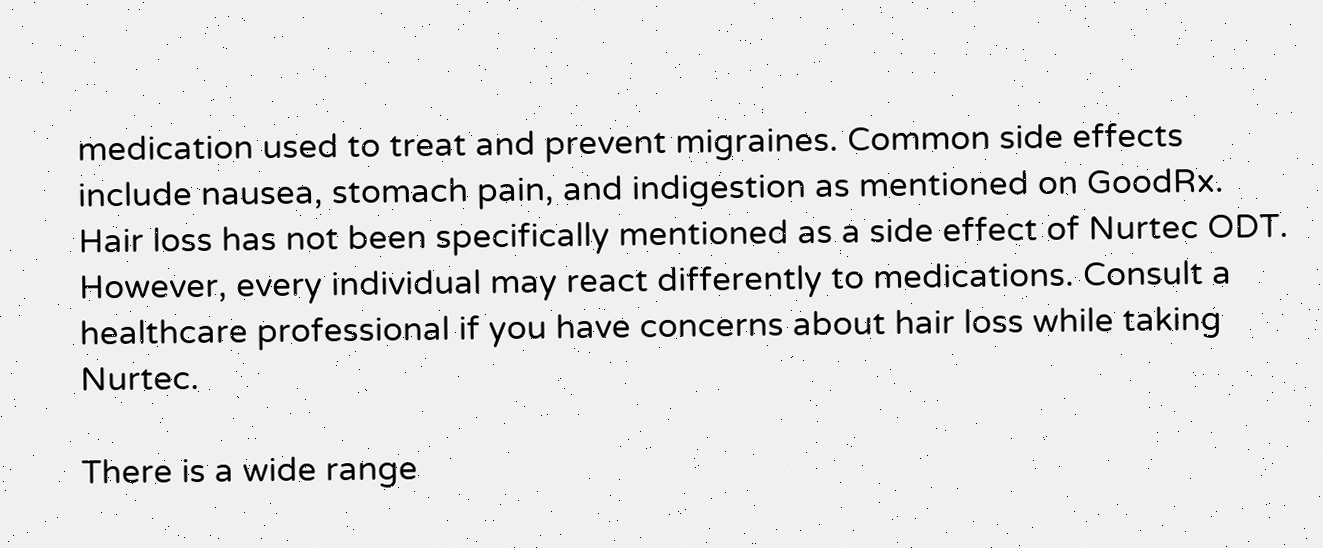medication used to treat and prevent migraines. Common side effects include nausea, stomach pain, and indigestion as mentioned on GoodRx. Hair loss has not been specifically mentioned as a side effect of Nurtec ODT. However, every individual may react differently to medications. Consult a healthcare professional if you have concerns about hair loss while taking Nurtec.

There is a wide range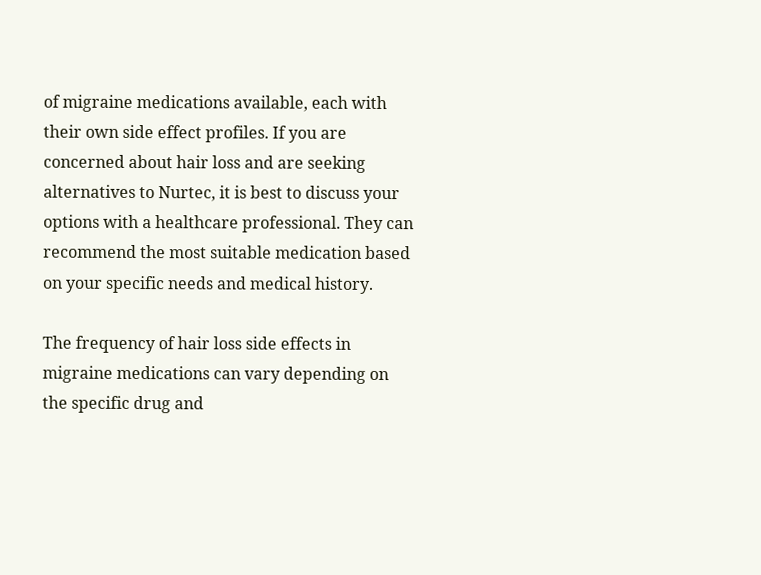of migraine medications available, each with their own side effect profiles. If you are concerned about hair loss and are seeking alternatives to Nurtec, it is best to discuss your options with a healthcare professional. They can recommend the most suitable medication based on your specific needs and medical history.

The frequency of hair loss side effects in migraine medications can vary depending on the specific drug and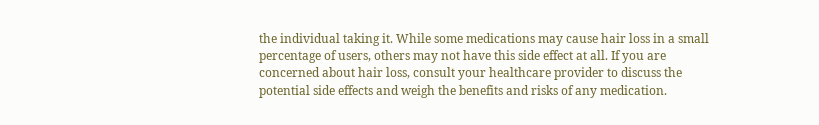the individual taking it. While some medications may cause hair loss in a small percentage of users, others may not have this side effect at all. If you are concerned about hair loss, consult your healthcare provider to discuss the potential side effects and weigh the benefits and risks of any medication.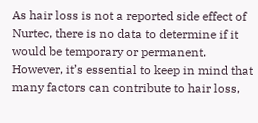As hair loss is not a reported side effect of Nurtec, there is no data to determine if it would be temporary or permanent. However, it’s essential to keep in mind that many factors can contribute to hair loss,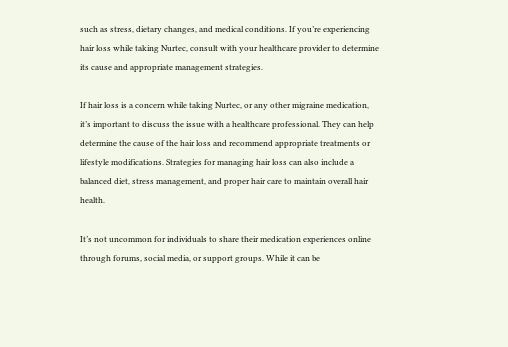such as stress, dietary changes, and medical conditions. If you’re experiencing hair loss while taking Nurtec, consult with your healthcare provider to determine its cause and appropriate management strategies.

If hair loss is a concern while taking Nurtec, or any other migraine medication, it’s important to discuss the issue with a healthcare professional. They can help determine the cause of the hair loss and recommend appropriate treatments or lifestyle modifications. Strategies for managing hair loss can also include a balanced diet, stress management, and proper hair care to maintain overall hair health.

It’s not uncommon for individuals to share their medication experiences online through forums, social media, or support groups. While it can be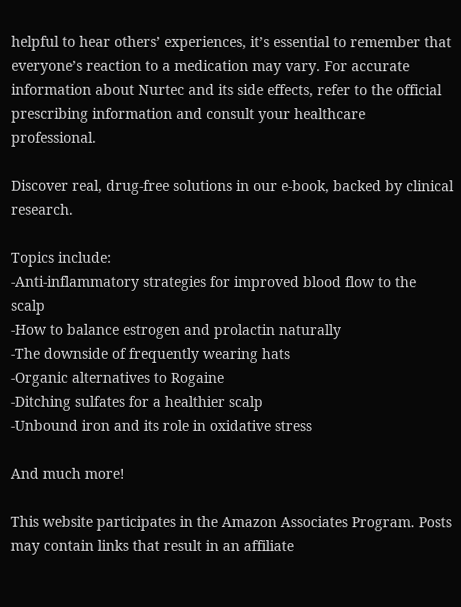helpful to hear others’ experiences, it’s essential to remember that everyone’s reaction to a medication may vary. For accurate information about Nurtec and its side effects, refer to the official prescribing information and consult your healthcare professional.

Discover real, drug-free solutions in our e-book, backed by clinical research.

Topics include:
-Anti-inflammatory strategies for improved blood flow to the scalp
-How to balance estrogen and prolactin naturally
-The downside of frequently wearing hats
-Organic alternatives to Rogaine
-Ditching sulfates for a healthier scalp
-Unbound iron and its role in oxidative stress

And much more!

This website participates in the Amazon Associates Program. Posts may contain links that result in an affiliate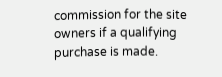commission for the site owners if a qualifying purchase is made.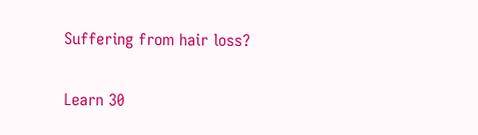Suffering from hair loss?

Learn 30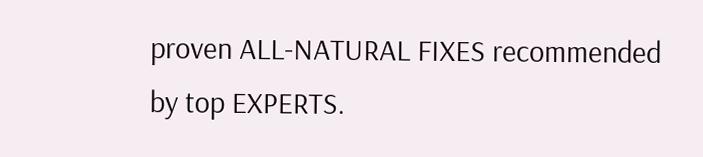proven ALL-NATURAL FIXES recommended by top EXPERTS.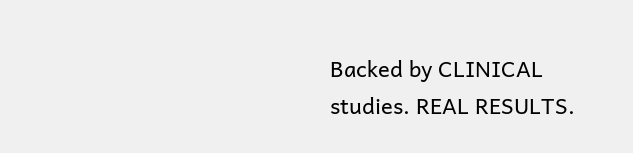Backed by CLINICAL studies. REAL RESULTS.